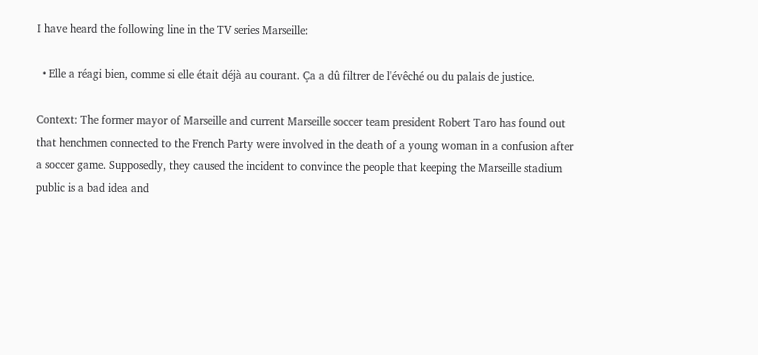I have heard the following line in the TV series Marseille:

  • Elle a réagi bien, comme si elle était déjà au courant. Ça a dû filtrer de l'évêché ou du palais de justice.

Context: The former mayor of Marseille and current Marseille soccer team president Robert Taro has found out that henchmen connected to the French Party were involved in the death of a young woman in a confusion after a soccer game. Supposedly, they caused the incident to convince the people that keeping the Marseille stadium public is a bad idea and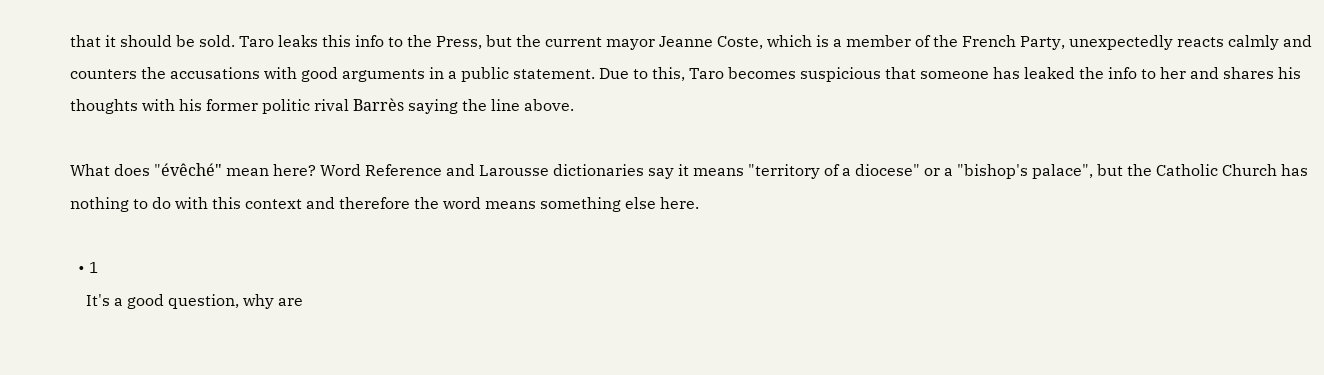that it should be sold. Taro leaks this info to the Press, but the current mayor Jeanne Coste, which is a member of the French Party, unexpectedly reacts calmly and counters the accusations with good arguments in a public statement. Due to this, Taro becomes suspicious that someone has leaked the info to her and shares his thoughts with his former politic rival Barrès saying the line above.

What does "évêché" mean here? Word Reference and Larousse dictionaries say it means "territory of a diocese" or a "bishop's palace", but the Catholic Church has nothing to do with this context and therefore the word means something else here.

  • 1
    It's a good question, why are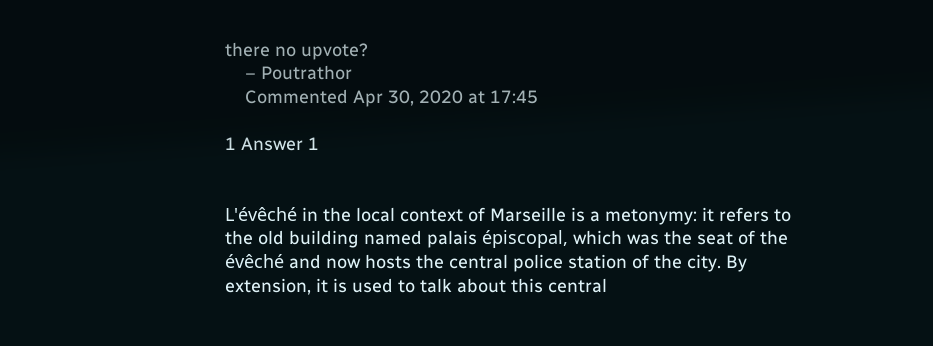there no upvote?
    – Poutrathor
    Commented Apr 30, 2020 at 17:45

1 Answer 1


L'évêché in the local context of Marseille is a metonymy: it refers to the old building named palais épiscopal, which was the seat of the évêché and now hosts the central police station of the city. By extension, it is used to talk about this central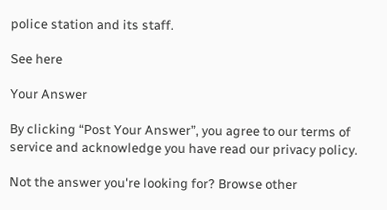police station and its staff.

See here

Your Answer

By clicking “Post Your Answer”, you agree to our terms of service and acknowledge you have read our privacy policy.

Not the answer you're looking for? Browse other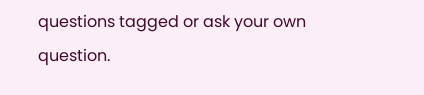questions tagged or ask your own question.